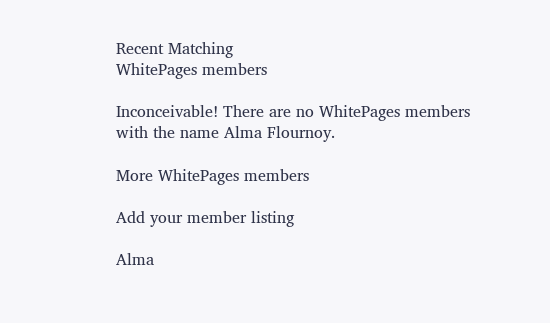Recent Matching
WhitePages members

Inconceivable! There are no WhitePages members with the name Alma Flournoy.

More WhitePages members

Add your member listing

Alma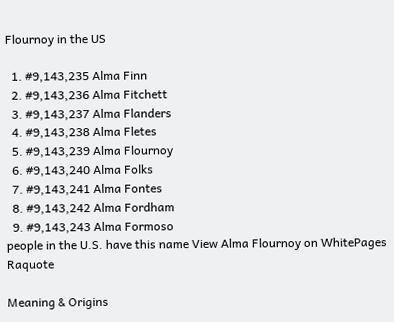Flournoy in the US

  1. #9,143,235 Alma Finn
  2. #9,143,236 Alma Fitchett
  3. #9,143,237 Alma Flanders
  4. #9,143,238 Alma Fletes
  5. #9,143,239 Alma Flournoy
  6. #9,143,240 Alma Folks
  7. #9,143,241 Alma Fontes
  8. #9,143,242 Alma Fordham
  9. #9,143,243 Alma Formoso
people in the U.S. have this name View Alma Flournoy on WhitePages Raquote

Meaning & Origins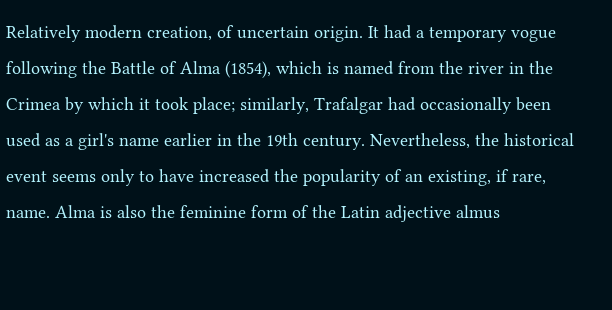Relatively modern creation, of uncertain origin. It had a temporary vogue following the Battle of Alma (1854), which is named from the river in the Crimea by which it took place; similarly, Trafalgar had occasionally been used as a girl's name earlier in the 19th century. Nevertheless, the historical event seems only to have increased the popularity of an existing, if rare, name. Alma is also the feminine form of the Latin adjective almus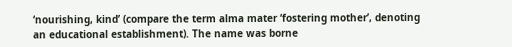‘nourishing, kind’ (compare the term alma mater ‘fostering mother’, denoting an educational establishment). The name was borne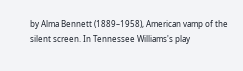by Alma Bennett (1889–1958), American vamp of the silent screen. In Tennessee Williams's play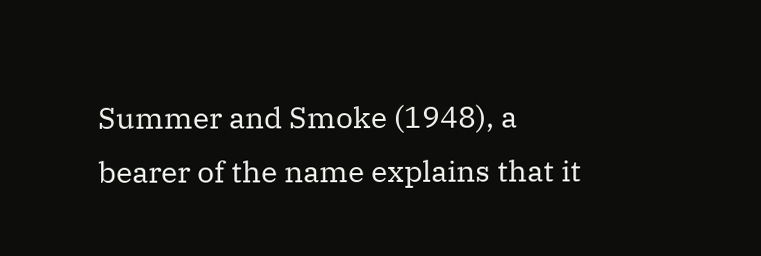Summer and Smoke (1948), a bearer of the name explains that it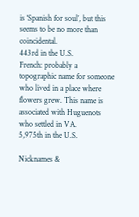is ‘Spanish for soul’, but this seems to be no more than coincidental.
443rd in the U.S.
French: probably a topographic name for someone who lived in a place where flowers grew. This name is associated with Huguenots who settled in VA.
5,975th in the U.S.

Nicknames &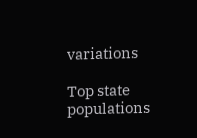variations

Top state populations